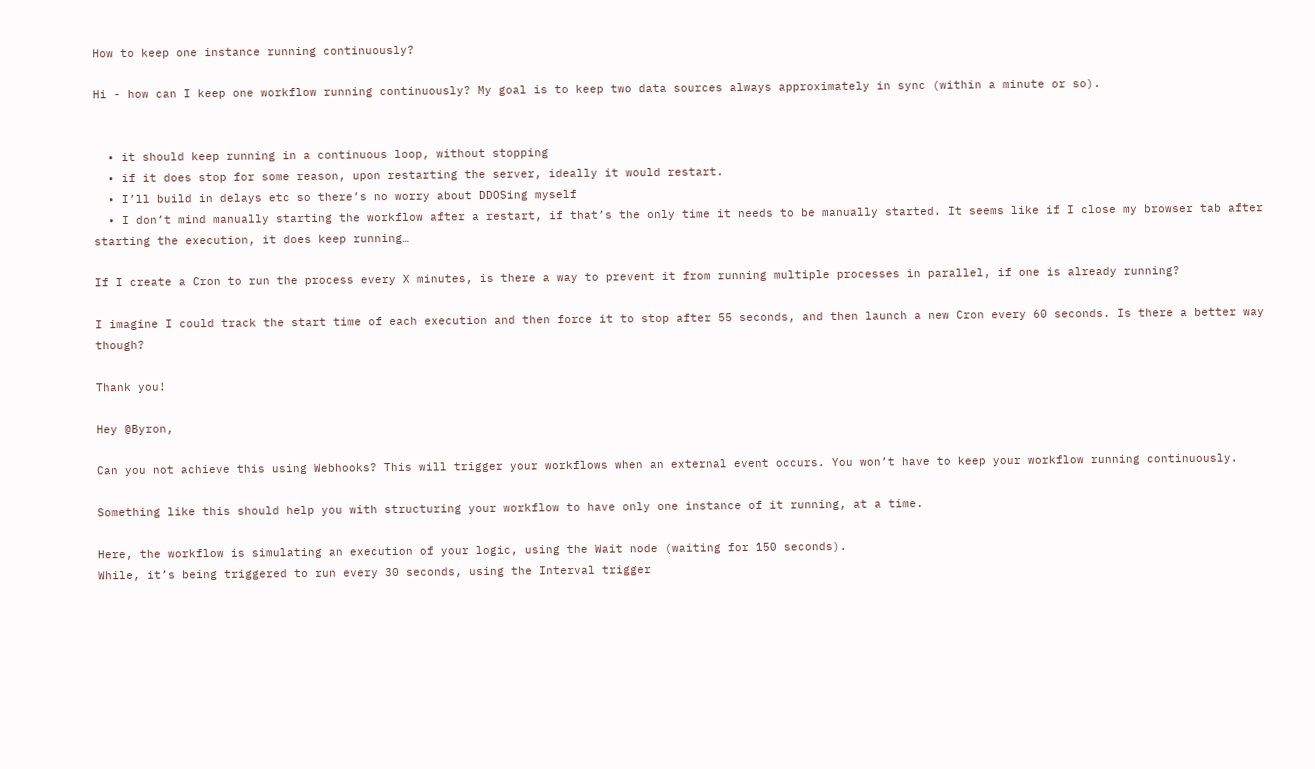How to keep one instance running continuously?

Hi - how can I keep one workflow running continuously? My goal is to keep two data sources always approximately in sync (within a minute or so).


  • it should keep running in a continuous loop, without stopping
  • if it does stop for some reason, upon restarting the server, ideally it would restart.
  • I’ll build in delays etc so there’s no worry about DDOSing myself
  • I don’t mind manually starting the workflow after a restart, if that’s the only time it needs to be manually started. It seems like if I close my browser tab after starting the execution, it does keep running…

If I create a Cron to run the process every X minutes, is there a way to prevent it from running multiple processes in parallel, if one is already running?

I imagine I could track the start time of each execution and then force it to stop after 55 seconds, and then launch a new Cron every 60 seconds. Is there a better way though?

Thank you!

Hey @Byron,

Can you not achieve this using Webhooks? This will trigger your workflows when an external event occurs. You won’t have to keep your workflow running continuously.

Something like this should help you with structuring your workflow to have only one instance of it running, at a time.

Here, the workflow is simulating an execution of your logic, using the Wait node (waiting for 150 seconds).
While, it’s being triggered to run every 30 seconds, using the Interval trigger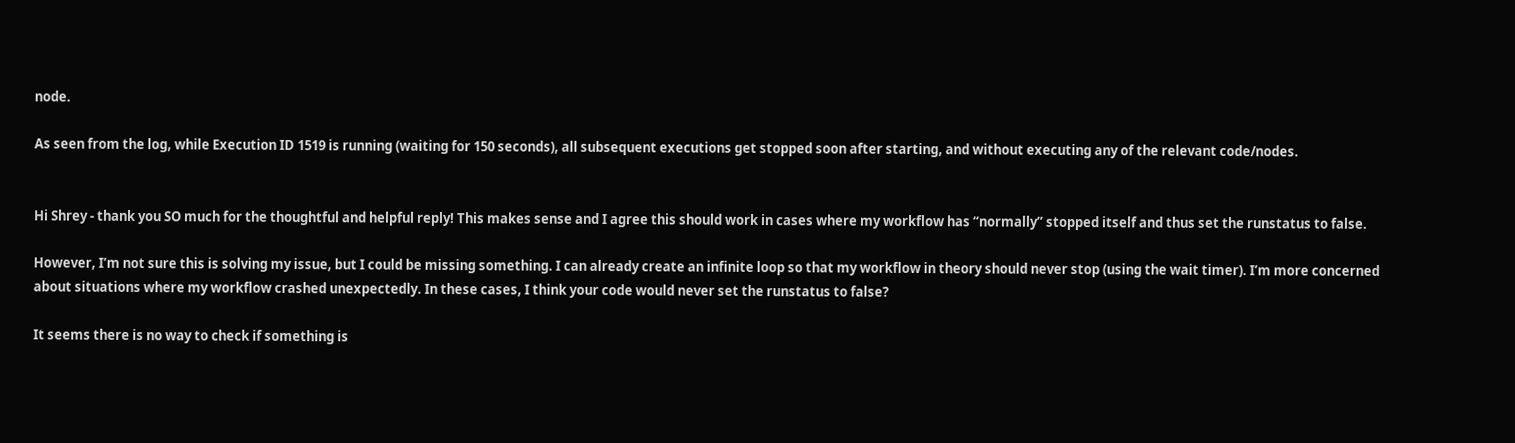node.

As seen from the log, while Execution ID 1519 is running (waiting for 150 seconds), all subsequent executions get stopped soon after starting, and without executing any of the relevant code/nodes.


Hi Shrey - thank you SO much for the thoughtful and helpful reply! This makes sense and I agree this should work in cases where my workflow has “normally” stopped itself and thus set the runstatus to false.

However, I’m not sure this is solving my issue, but I could be missing something. I can already create an infinite loop so that my workflow in theory should never stop (using the wait timer). I’m more concerned about situations where my workflow crashed unexpectedly. In these cases, I think your code would never set the runstatus to false?

It seems there is no way to check if something is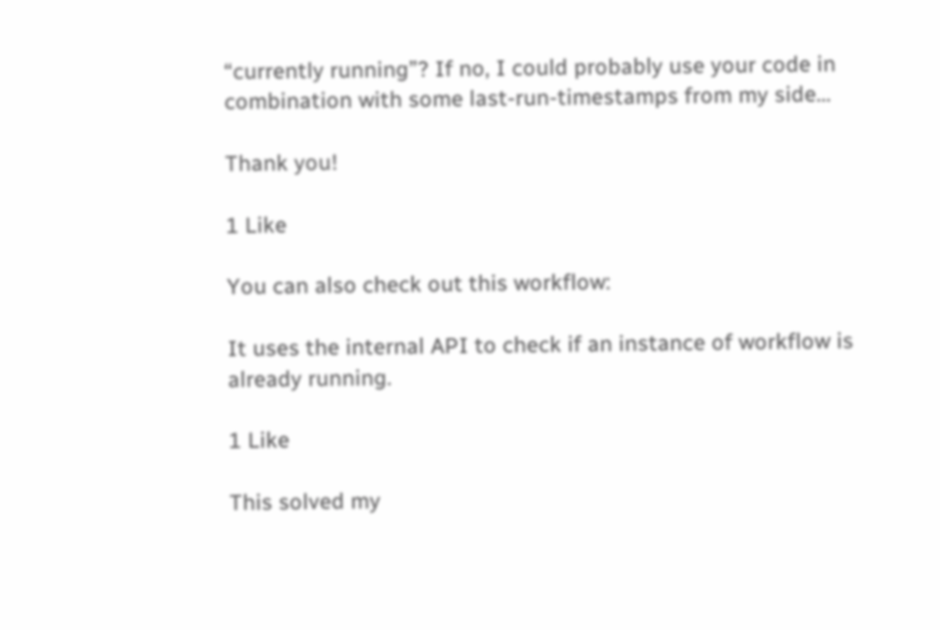“currently running”? If no, I could probably use your code in combination with some last-run-timestamps from my side…

Thank you!

1 Like

You can also check out this workflow:

It uses the internal API to check if an instance of workflow is already running.

1 Like

This solved my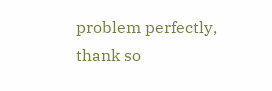problem perfectly, thank so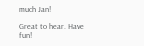much Jan!

Great to hear. Have fun!